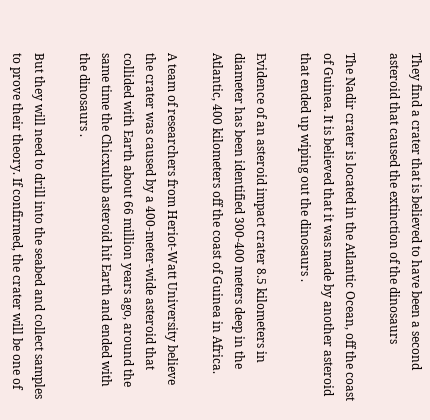They find a crater that is believed to have been a second asteroid that caused the extinction of the dinosaurs

The Nadir crater is located in the Atlantic Ocean, off the coast of Guinea. It is believed that it was made by another asteroid that ended up wiping out the dinosaurs .

Evidence of an asteroid impact crater 8.5 kilometers in diameter has been identified 300-400 meters deep in the Atlantic, 400 kilometers off the coast of Guinea in Africa.

A team of researchers from Heriot-Watt University believe the crater was caused by a 400-meter-wide asteroid that collided with Earth about 66 million years ago, around the same time the Chicxulub asteroid hit Earth and ended with the dinosaurs .

But they will need to drill into the seabed and collect samples to prove their theory. If confirmed, the crater will be one of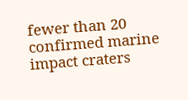fewer than 20 confirmed marine impact craters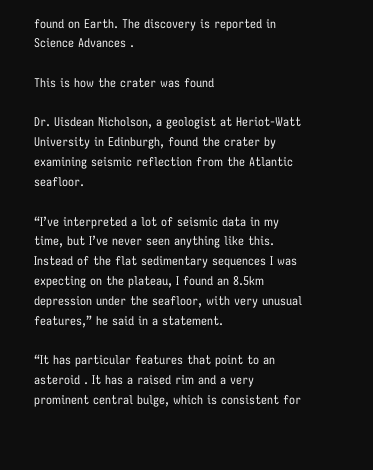found on Earth. The discovery is reported in Science Advances .

This is how the crater was found

Dr. Uisdean Nicholson, a geologist at Heriot-Watt University in Edinburgh, found the crater by examining seismic reflection from the Atlantic seafloor.

“I’ve interpreted a lot of seismic data in my time, but I’ve never seen anything like this. Instead of the flat sedimentary sequences I was expecting on the plateau, I found an 8.5km depression under the seafloor, with very unusual features,” he said in a statement.

“It has particular features that point to an asteroid . It has a raised rim and a very prominent central bulge, which is consistent for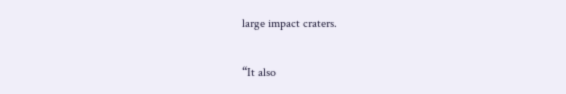large impact craters.

“It also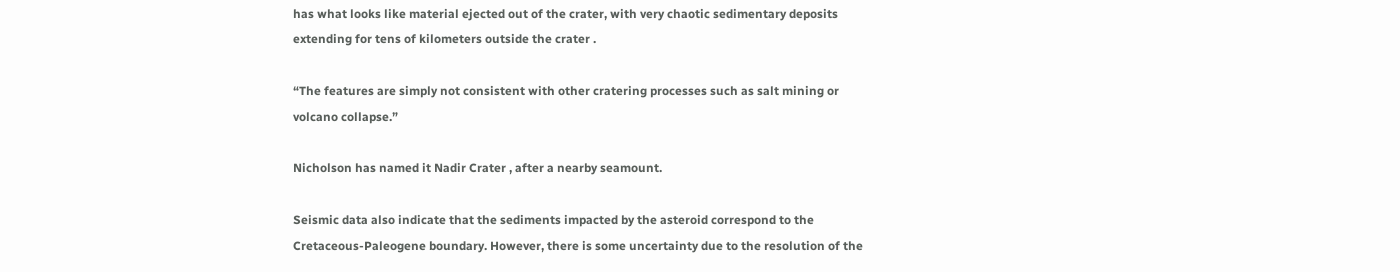has what looks like material ejected out of the crater, with very chaotic sedimentary deposits extending for tens of kilometers outside the crater .

“The features are simply not consistent with other cratering processes such as salt mining or volcano collapse.”

Nicholson has named it Nadir Crater , after a nearby seamount.

Seismic data also indicate that the sediments impacted by the asteroid correspond to the Cretaceous-Paleogene boundary. However, there is some uncertainty due to the resolution of the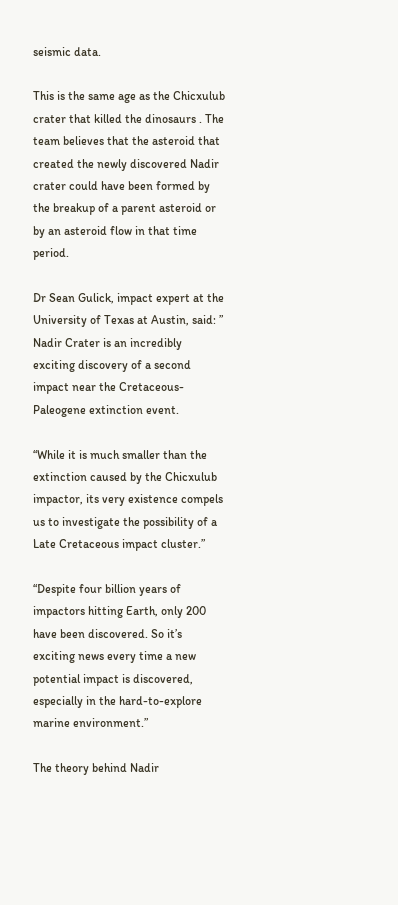seismic data.

This is the same age as the Chicxulub crater that killed the dinosaurs . The team believes that the asteroid that created the newly discovered Nadir crater could have been formed by the breakup of a parent asteroid or by an asteroid flow in that time period.

Dr Sean Gulick, impact expert at the University of Texas at Austin, said: ” Nadir Crater is an incredibly exciting discovery of a second impact near the Cretaceous-Paleogene extinction event.

“While it is much smaller than the extinction caused by the Chicxulub impactor, its very existence compels us to investigate the possibility of a Late Cretaceous impact cluster.”

“Despite four billion years of impactors hitting Earth, only 200 have been discovered. So it’s exciting news every time a new potential impact is discovered, especially in the hard-to-explore marine environment.”

The theory behind Nadir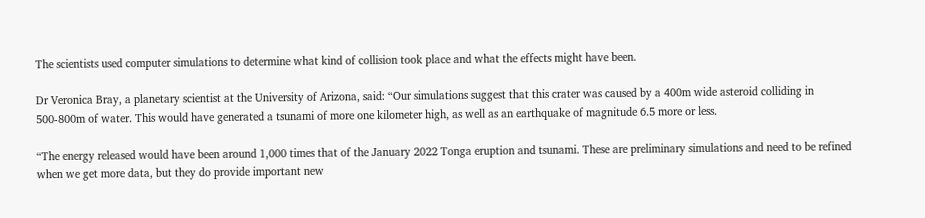The scientists used computer simulations to determine what kind of collision took place and what the effects might have been.

Dr Veronica Bray, a planetary scientist at the University of Arizona, said: “Our simulations suggest that this crater was caused by a 400m wide asteroid colliding in 500-800m of water. This would have generated a tsunami of more one kilometer high, as well as an earthquake of magnitude 6.5 more or less.

“The energy released would have been around 1,000 times that of the January 2022 Tonga eruption and tsunami. These are preliminary simulations and need to be refined when we get more data, but they do provide important new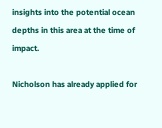insights into the potential ocean depths in this area at the time of impact.

Nicholson has already applied for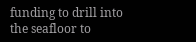funding to drill into the seafloor to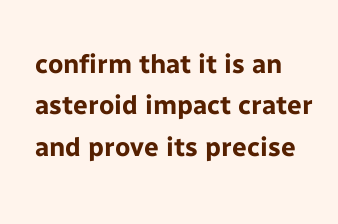confirm that it is an asteroid impact crater and prove its precise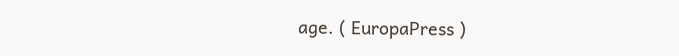age. ( EuropaPress )